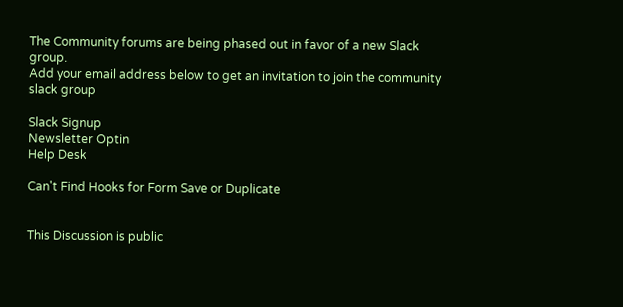The Community forums are being phased out in favor of a new Slack group.
Add your email address below to get an invitation to join the community slack group

Slack Signup
Newsletter Optin
Help Desk

Can't Find Hooks for Form Save or Duplicate


This Discussion is public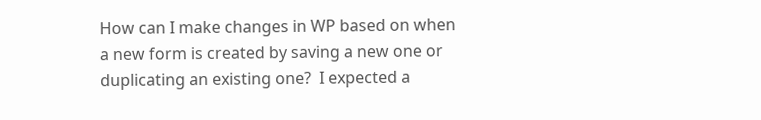How can I make changes in WP based on when a new form is created by saving a new one or duplicating an existing one?  I expected a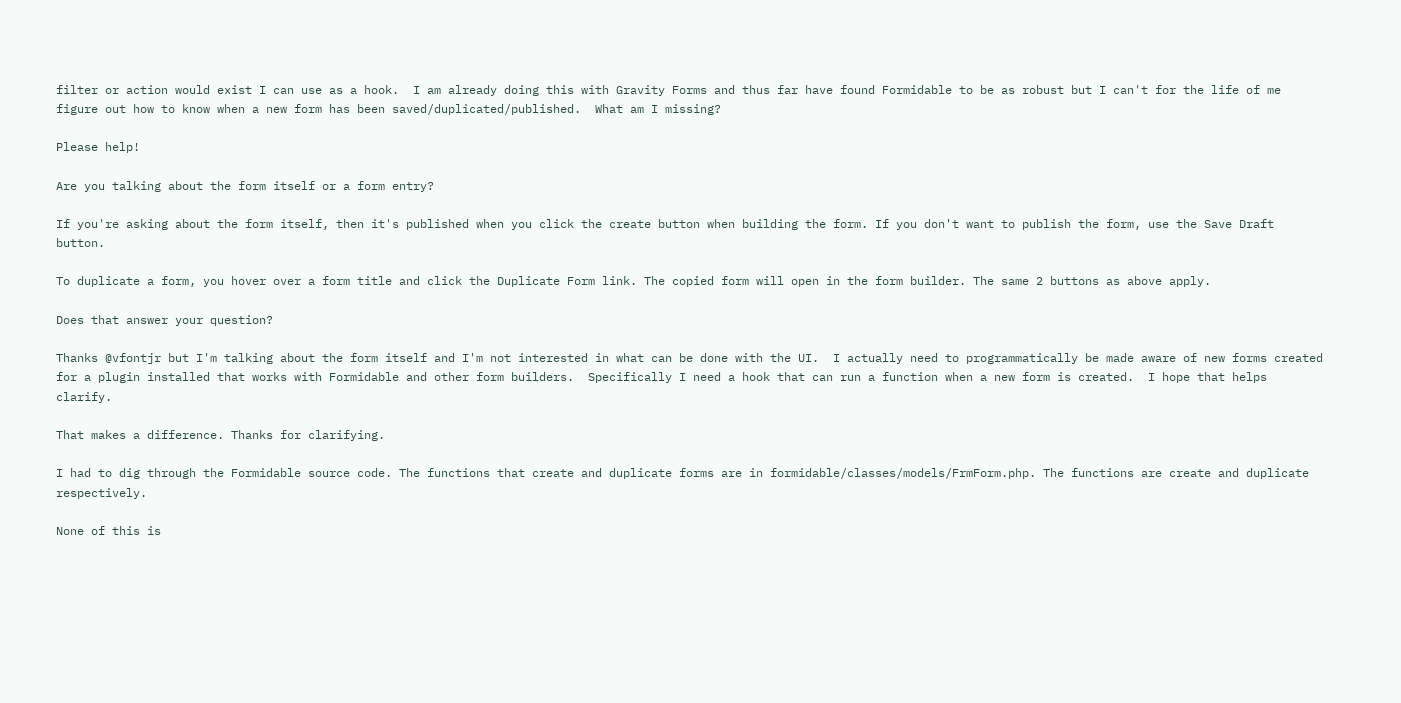filter or action would exist I can use as a hook.  I am already doing this with Gravity Forms and thus far have found Formidable to be as robust but I can't for the life of me figure out how to know when a new form has been saved/duplicated/published.  What am I missing?

Please help!

Are you talking about the form itself or a form entry?

If you're asking about the form itself, then it's published when you click the create button when building the form. If you don't want to publish the form, use the Save Draft button.

To duplicate a form, you hover over a form title and click the Duplicate Form link. The copied form will open in the form builder. The same 2 buttons as above apply.

Does that answer your question?

Thanks @vfontjr but I'm talking about the form itself and I'm not interested in what can be done with the UI.  I actually need to programmatically be made aware of new forms created for a plugin installed that works with Formidable and other form builders.  Specifically I need a hook that can run a function when a new form is created.  I hope that helps clarify.

That makes a difference. Thanks for clarifying.

I had to dig through the Formidable source code. The functions that create and duplicate forms are in formidable/classes/models/FrmForm.php. The functions are create and duplicate respectively.

None of this is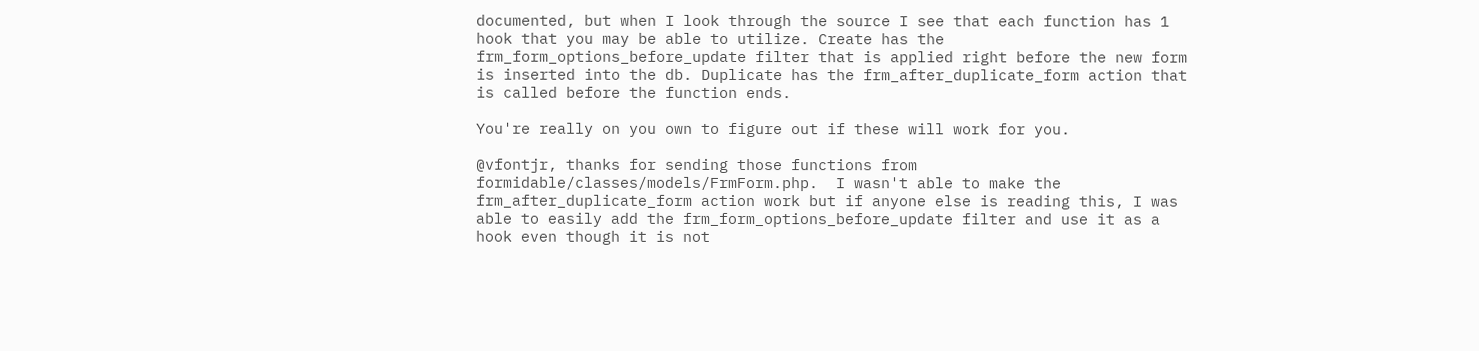documented, but when I look through the source I see that each function has 1 hook that you may be able to utilize. Create has the frm_form_options_before_update filter that is applied right before the new form is inserted into the db. Duplicate has the frm_after_duplicate_form action that is called before the function ends.

You're really on you own to figure out if these will work for you.

@vfontjr, thanks for sending those functions from formidable/classes/models/FrmForm.php.  I wasn't able to make the frm_after_duplicate_form action work but if anyone else is reading this, I was able to easily add the frm_form_options_before_update filter and use it as a hook even though it is not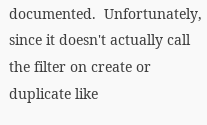documented.  Unfortunately, since it doesn't actually call the filter on create or duplicate like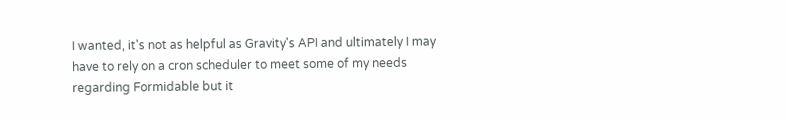I wanted, it's not as helpful as Gravity's API and ultimately I may have to rely on a cron scheduler to meet some of my needs regarding Formidable but it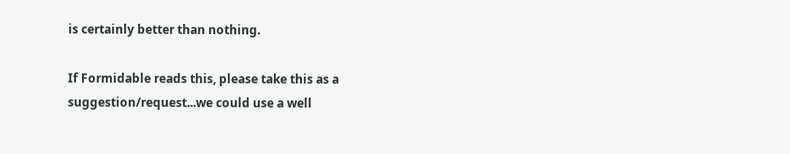is certainly better than nothing.

If Formidable reads this, please take this as a suggestion/request...we could use a well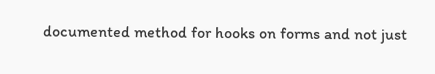documented method for hooks on forms and not just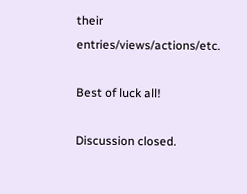their entries/views/actions/etc.

Best of luck all!

Discussion closed.